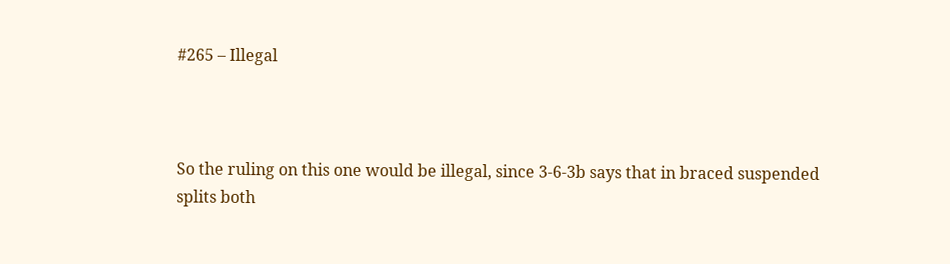#265 – Illegal



So the ruling on this one would be illegal, since 3-6-3b says that in braced suspended splits both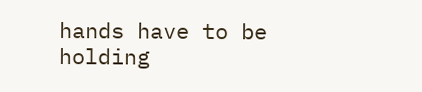hands have to be holding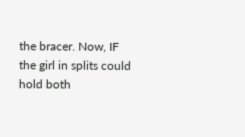the bracer. Now, IF the girl in splits could hold both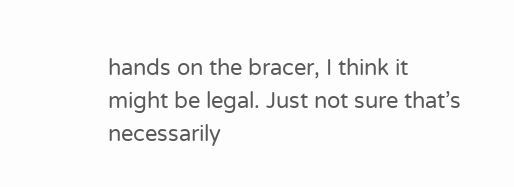hands on the bracer, I think it might be legal. Just not sure that’s necessarily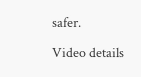safer.

Video details